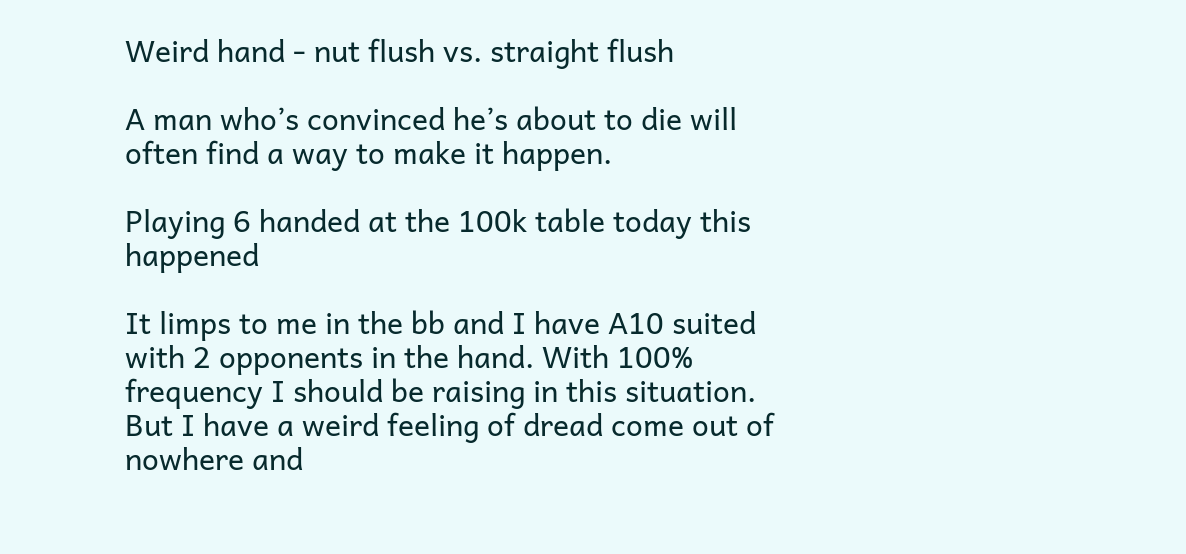Weird hand - nut flush vs. straight flush

A man who’s convinced he’s about to die will often find a way to make it happen.

Playing 6 handed at the 100k table today this happened

It limps to me in the bb and I have A10 suited with 2 opponents in the hand. With 100% frequency I should be raising in this situation. But I have a weird feeling of dread come out of nowhere and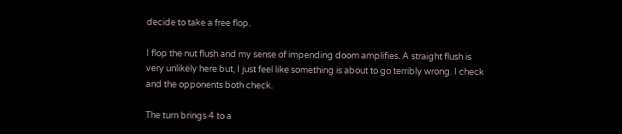decide to take a free flop.

I flop the nut flush and my sense of impending doom amplifies. A straight flush is very unlikely here but, I just feel like something is about to go terribly wrong. I check and the opponents both check.

The turn brings 4 to a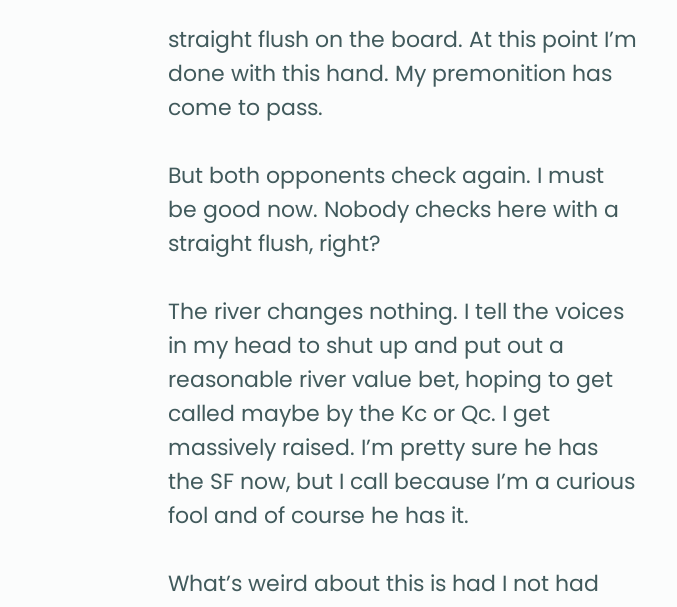straight flush on the board. At this point I’m done with this hand. My premonition has come to pass.

But both opponents check again. I must be good now. Nobody checks here with a straight flush, right?

The river changes nothing. I tell the voices in my head to shut up and put out a reasonable river value bet, hoping to get called maybe by the Kc or Qc. I get massively raised. I’m pretty sure he has the SF now, but I call because I’m a curious fool and of course he has it.

What’s weird about this is had I not had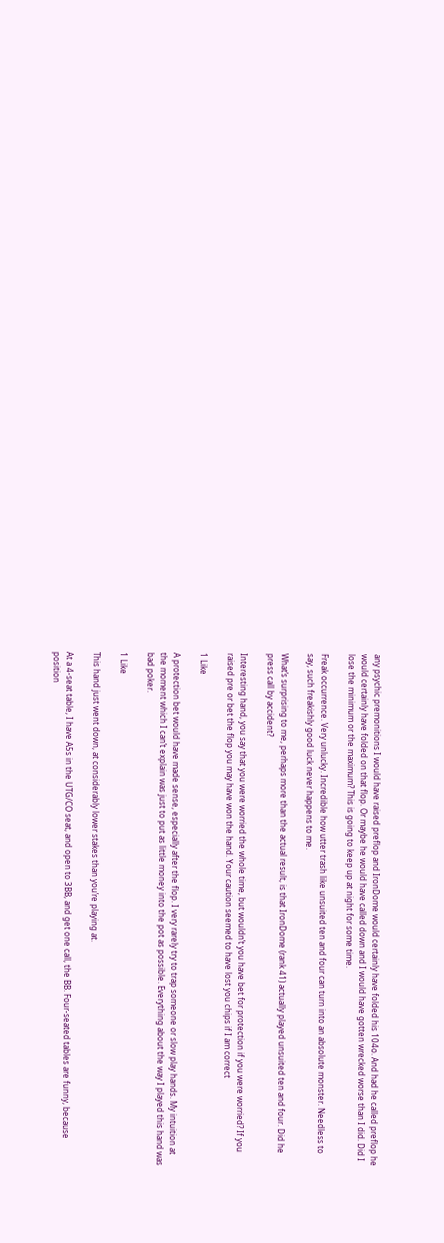any psychic premonitions I would have raised preflop and IronDome would certainly have folded his 104o. And had he called preflop he would certainly have folded on that flop. Or maybe he would have called down and I would have gotten wrecked worse than I did. Did I lose the minimum or the maximum? This is going to keep up at night for some time.

Freak occurrence. Very unlucky. Incredible how utter trash like unsuited ten and four can turn into an absolute monster. Needless to say, such freakishly good luck never happens to me.

What’s surprising to me, perhaps more than the actual result, is that IronDome (rank 41) actually played unsuited ten and four. Did he press call by accident?

Interesting hand, you say that you were worried the whole time, but wouldn’t you have bet for protection if you were worried? If you raised pre or bet the flop you may have won the hand. Your caution seemed to have lost you chips if I am correct

1 Like

A protection bet would have made sense, especially after the flop. I very rarely try to trap someone or slow play hands. My intuition at the moment which I can’t explain was just to put as little money into the pot as possible. Everything about the way I played this hand was bad poker.

1 Like

This hand just went down, at considerably lower stakes than you’re playing at.

At a 4-seat table, I have A5s in the UTG/CO seat, and open to 3BB, and get one call, the BB. Four-seated tables are funny, because position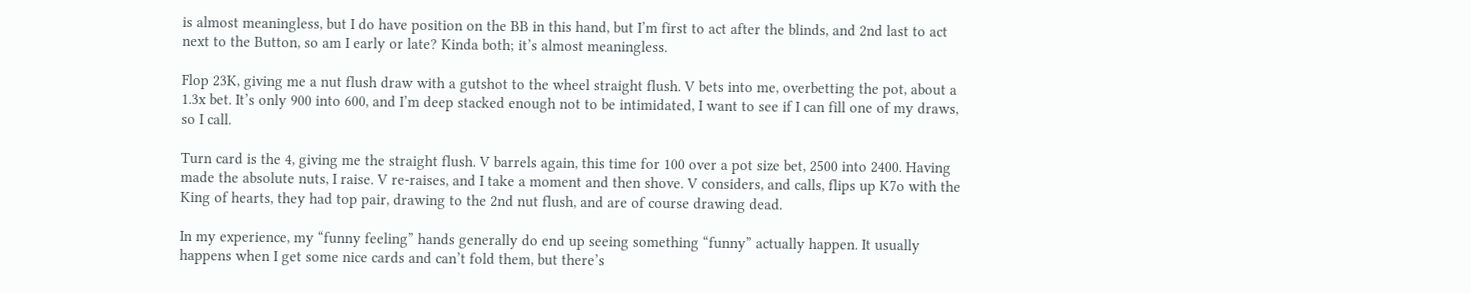is almost meaningless, but I do have position on the BB in this hand, but I’m first to act after the blinds, and 2nd last to act next to the Button, so am I early or late? Kinda both; it’s almost meaningless.

Flop 23K, giving me a nut flush draw with a gutshot to the wheel straight flush. V bets into me, overbetting the pot, about a 1.3x bet. It’s only 900 into 600, and I’m deep stacked enough not to be intimidated, I want to see if I can fill one of my draws, so I call.

Turn card is the 4, giving me the straight flush. V barrels again, this time for 100 over a pot size bet, 2500 into 2400. Having made the absolute nuts, I raise. V re-raises, and I take a moment and then shove. V considers, and calls, flips up K7o with the King of hearts, they had top pair, drawing to the 2nd nut flush, and are of course drawing dead.

In my experience, my “funny feeling” hands generally do end up seeing something “funny” actually happen. It usually happens when I get some nice cards and can’t fold them, but there’s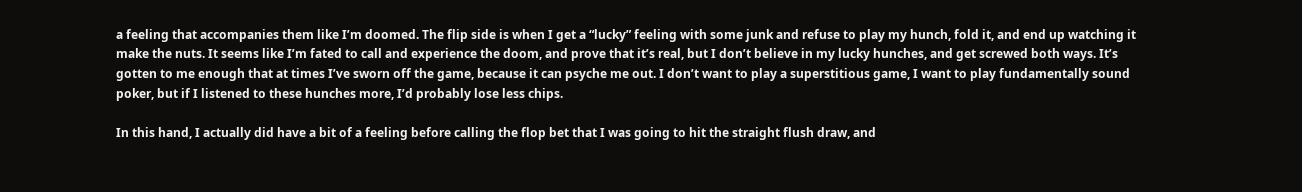a feeling that accompanies them like I’m doomed. The flip side is when I get a “lucky” feeling with some junk and refuse to play my hunch, fold it, and end up watching it make the nuts. It seems like I’m fated to call and experience the doom, and prove that it’s real, but I don’t believe in my lucky hunches, and get screwed both ways. It’s gotten to me enough that at times I’ve sworn off the game, because it can psyche me out. I don’t want to play a superstitious game, I want to play fundamentally sound poker, but if I listened to these hunches more, I’d probably lose less chips.

In this hand, I actually did have a bit of a feeling before calling the flop bet that I was going to hit the straight flush draw, and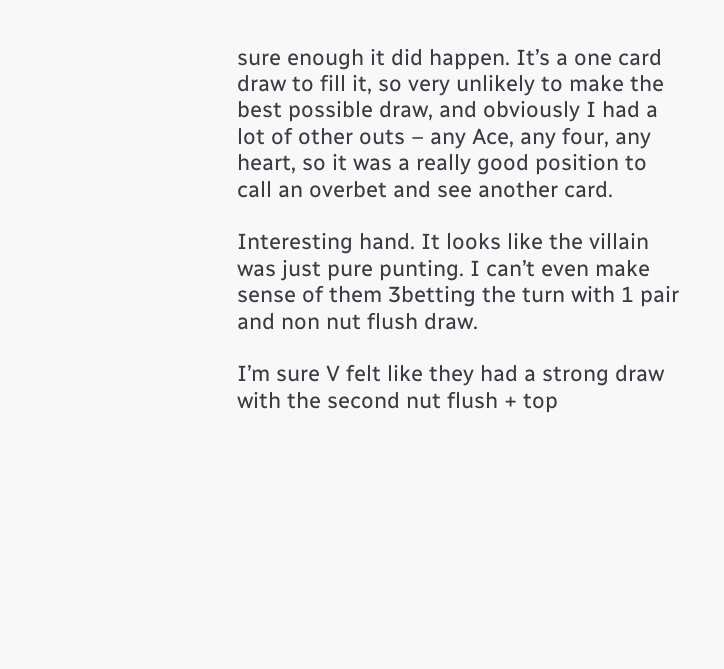sure enough it did happen. It’s a one card draw to fill it, so very unlikely to make the best possible draw, and obviously I had a lot of other outs – any Ace, any four, any heart, so it was a really good position to call an overbet and see another card.

Interesting hand. It looks like the villain was just pure punting. I can’t even make sense of them 3betting the turn with 1 pair and non nut flush draw.

I’m sure V felt like they had a strong draw with the second nut flush + top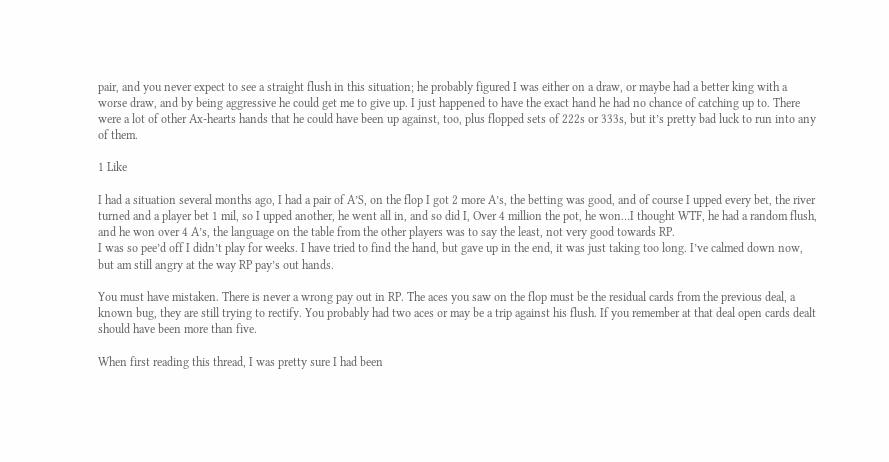pair, and you never expect to see a straight flush in this situation; he probably figured I was either on a draw, or maybe had a better king with a worse draw, and by being aggressive he could get me to give up. I just happened to have the exact hand he had no chance of catching up to. There were a lot of other Ax-hearts hands that he could have been up against, too, plus flopped sets of 222s or 333s, but it’s pretty bad luck to run into any of them.

1 Like

I had a situation several months ago, I had a pair of A’S, on the flop I got 2 more A’s, the betting was good, and of course I upped every bet, the river turned and a player bet 1 mil, so I upped another, he went all in, and so did I, Over 4 million the pot, he won…I thought WTF, he had a random flush, and he won over 4 A’s, the language on the table from the other players was to say the least, not very good towards RP.
I was so pee’d off I didn’t play for weeks. I have tried to find the hand, but gave up in the end, it was just taking too long. I’ve calmed down now, but am still angry at the way RP pay’s out hands.

You must have mistaken. There is never a wrong pay out in RP. The aces you saw on the flop must be the residual cards from the previous deal, a known bug, they are still trying to rectify. You probably had two aces or may be a trip against his flush. If you remember at that deal open cards dealt should have been more than five.

When first reading this thread, I was pretty sure I had been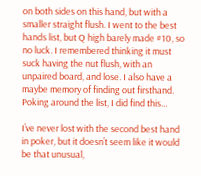on both sides on this hand, but with a smaller straight flush. I went to the best hands list, but Q high barely made #10, so no luck. I remembered thinking it must suck having the nut flush, with an unpaired board, and lose. I also have a maybe memory of finding out firsthand.
Poking around the list, I did find this…

I’ve never lost with the second best hand in poker, but it doesn’t seem like it would be that unusual,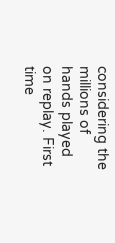considering the millions of hands played on replay. First time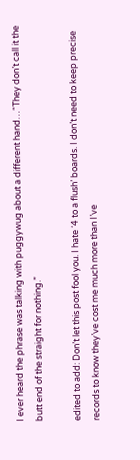I ever heard the phrase was talking with puggywug about a different hand…“They don’t call it the butt end of the straight for nothing.”

edited to add: Don’t let this post fool you. I hate ‘4 to a flush’ boards. I don’t need to keep precise records to know they’ve cost me much more than I’ve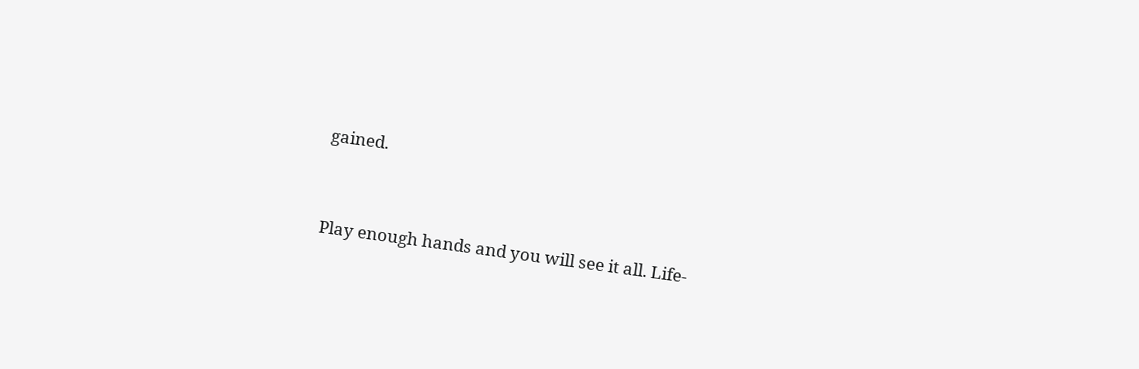gained.


Play enough hands and you will see it all. Life-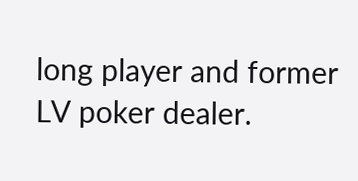long player and former LV poker dealer.